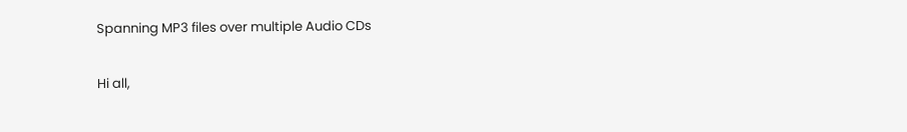Spanning MP3 files over multiple Audio CDs

Hi all,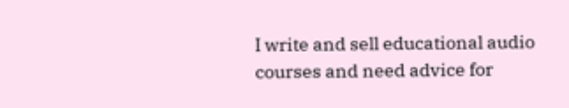I write and sell educational audio courses and need advice for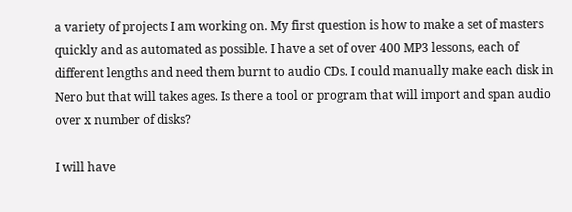a variety of projects I am working on. My first question is how to make a set of masters quickly and as automated as possible. I have a set of over 400 MP3 lessons, each of different lengths and need them burnt to audio CDs. I could manually make each disk in Nero but that will takes ages. Is there a tool or program that will import and span audio over x number of disks?

I will have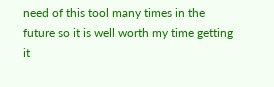need of this tool many times in the future so it is well worth my time getting it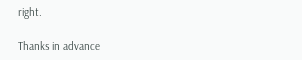right.

Thanks in advance